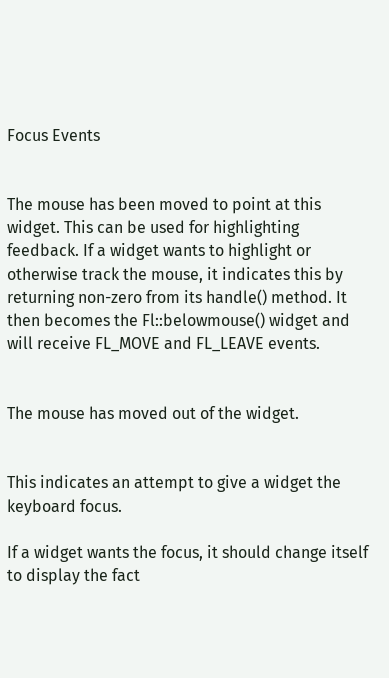Focus Events


The mouse has been moved to point at this widget. This can be used for highlighting feedback. If a widget wants to highlight or otherwise track the mouse, it indicates this by returning non-zero from its handle() method. It then becomes the Fl::belowmouse() widget and will receive FL_MOVE and FL_LEAVE events.


The mouse has moved out of the widget.


This indicates an attempt to give a widget the keyboard focus.

If a widget wants the focus, it should change itself to display the fact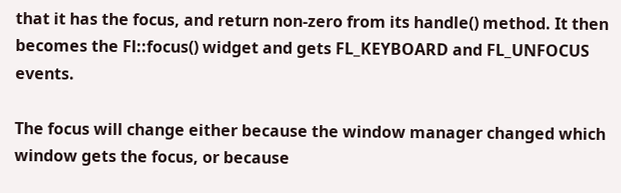that it has the focus, and return non-zero from its handle() method. It then becomes the Fl::focus() widget and gets FL_KEYBOARD and FL_UNFOCUS events.

The focus will change either because the window manager changed which window gets the focus, or because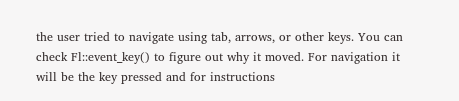the user tried to navigate using tab, arrows, or other keys. You can check Fl::event_key() to figure out why it moved. For navigation it will be the key pressed and for instructions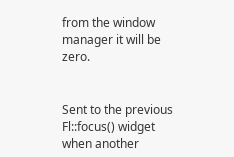from the window manager it will be zero.


Sent to the previous Fl::focus() widget when another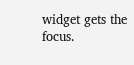widget gets the focus.